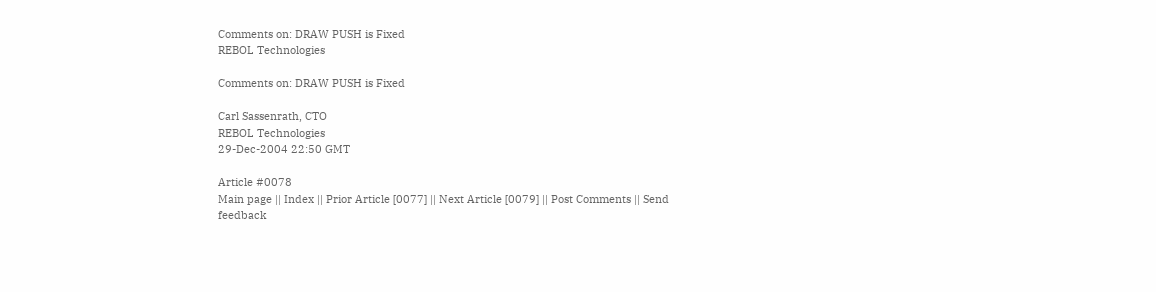Comments on: DRAW PUSH is Fixed
REBOL Technologies

Comments on: DRAW PUSH is Fixed

Carl Sassenrath, CTO
REBOL Technologies
29-Dec-2004 22:50 GMT

Article #0078
Main page || Index || Prior Article [0077] || Next Article [0079] || Post Comments || Send feedback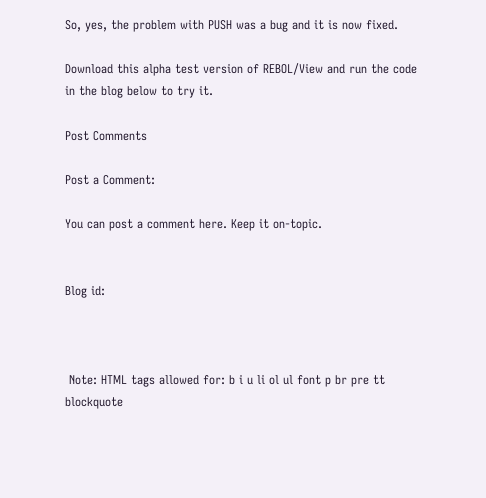So, yes, the problem with PUSH was a bug and it is now fixed.

Download this alpha test version of REBOL/View and run the code in the blog below to try it.

Post Comments

Post a Comment:

You can post a comment here. Keep it on-topic.


Blog id:



 Note: HTML tags allowed for: b i u li ol ul font p br pre tt blockquote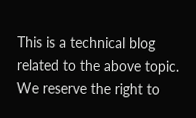This is a technical blog related to the above topic. We reserve the right to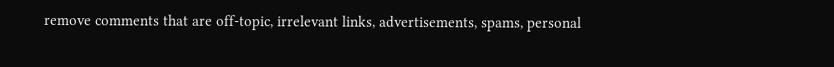remove comments that are off-topic, irrelevant links, advertisements, spams, personal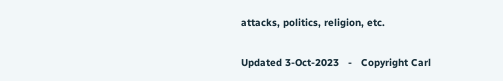attacks, politics, religion, etc.

Updated 3-Oct-2023   -   Copyright Carl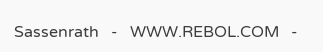Sassenrath   -   WWW.REBOL.COM   -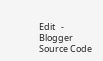Edit   -   Blogger Source Code